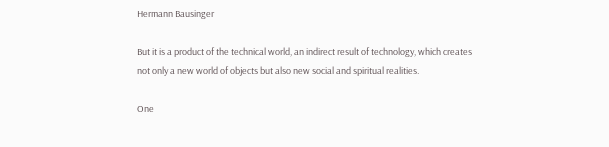Hermann Bausinger

But it is a product of the technical world, an indirect result of technology, which creates not only a new world of objects but also new social and spiritual realities.

One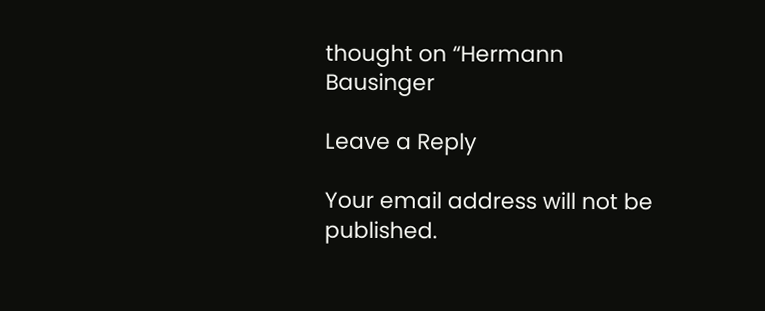thought on “Hermann Bausinger

Leave a Reply

Your email address will not be published.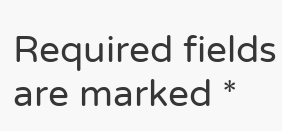Required fields are marked *